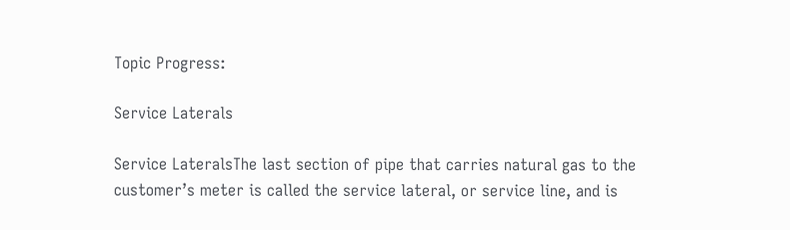Topic Progress:

Service Laterals

Service LateralsThe last section of pipe that carries natural gas to the customer’s meter is called the service lateral, or service line, and is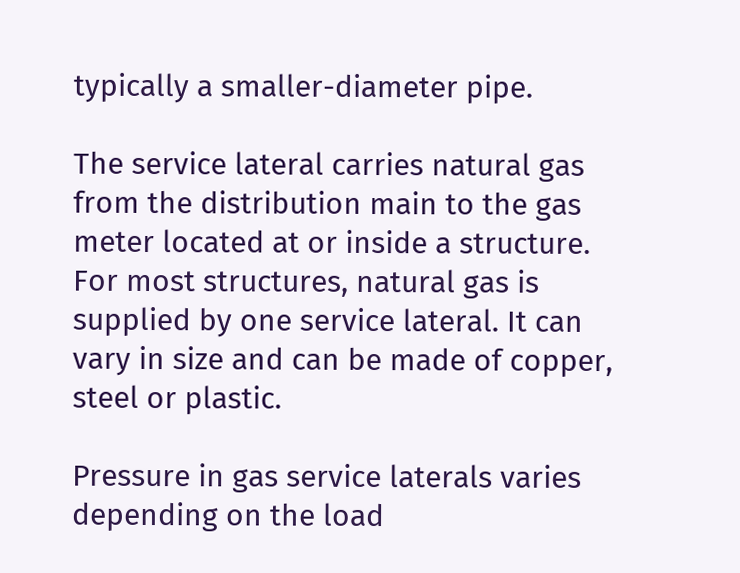typically a smaller-diameter pipe.

The service lateral carries natural gas from the distribution main to the gas meter located at or inside a structure. For most structures, natural gas is supplied by one service lateral. It can vary in size and can be made of copper, steel or plastic.

Pressure in gas service laterals varies depending on the load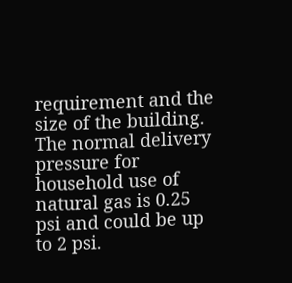requirement and the size of the building. The normal delivery pressure for household use of natural gas is 0.25 psi and could be up to 2 psi.